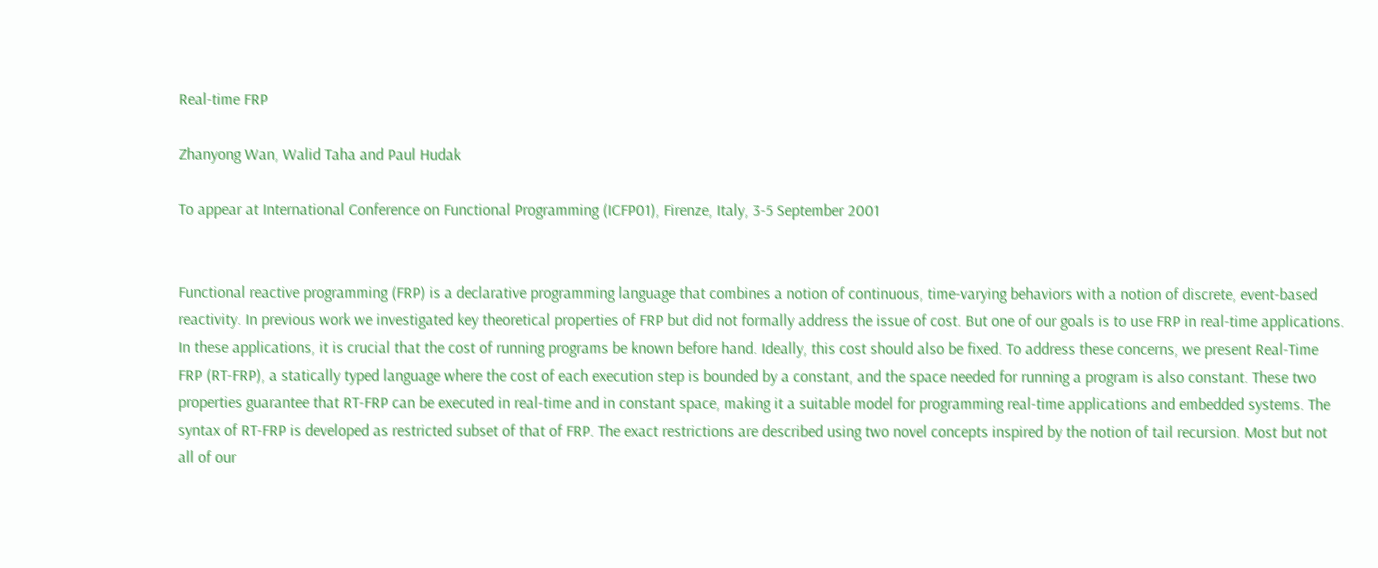Real-time FRP

Zhanyong Wan, Walid Taha and Paul Hudak

To appear at International Conference on Functional Programming (ICFP01), Firenze, Italy, 3-5 September 2001


Functional reactive programming (FRP) is a declarative programming language that combines a notion of continuous, time-varying behaviors with a notion of discrete, event-based reactivity. In previous work we investigated key theoretical properties of FRP but did not formally address the issue of cost. But one of our goals is to use FRP in real-time applications. In these applications, it is crucial that the cost of running programs be known before hand. Ideally, this cost should also be fixed. To address these concerns, we present Real-Time FRP (RT-FRP), a statically typed language where the cost of each execution step is bounded by a constant, and the space needed for running a program is also constant. These two properties guarantee that RT-FRP can be executed in real-time and in constant space, making it a suitable model for programming real-time applications and embedded systems. The syntax of RT-FRP is developed as restricted subset of that of FRP. The exact restrictions are described using two novel concepts inspired by the notion of tail recursion. Most but not all of our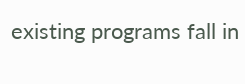existing programs fall in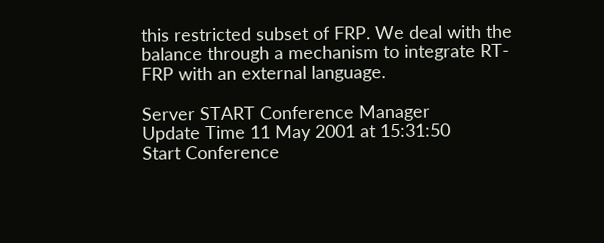this restricted subset of FRP. We deal with the balance through a mechanism to integrate RT-FRP with an external language.

Server START Conference Manager
Update Time 11 May 2001 at 15:31:50
Start Conference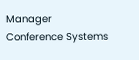Manager
Conference Systems